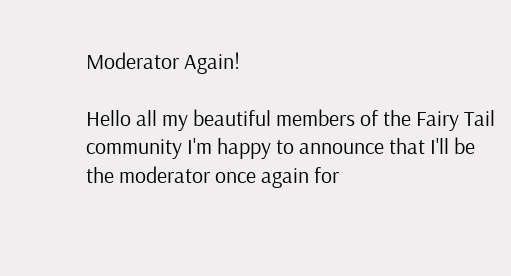Moderator Again!

Hello all my beautiful members of the Fairy Tail community I'm happy to announce that I'll be the moderator once again for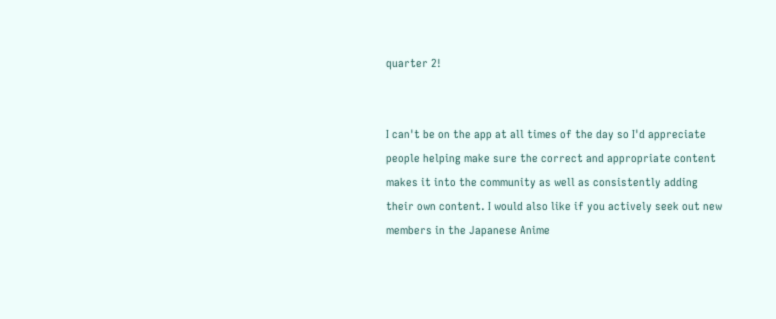quarter 2!


I can't be on the app at all times of the day so I'd appreciate people helping make sure the correct and appropriate content makes it into the community as well as consistently adding their own content. I would also like if you actively seek out new members in the Japanese Anime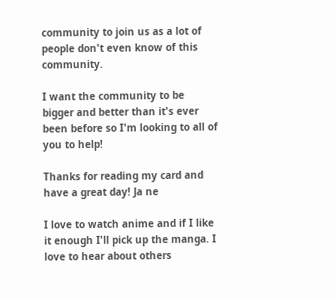community to join us as a lot of people don't even know of this community.

I want the community to be bigger and better than it's ever been before so I'm looking to all of you to help!

Thanks for reading my card and have a great day! Ja ne

I love to watch anime and if I like it enough I'll pick up the manga. I love to hear about others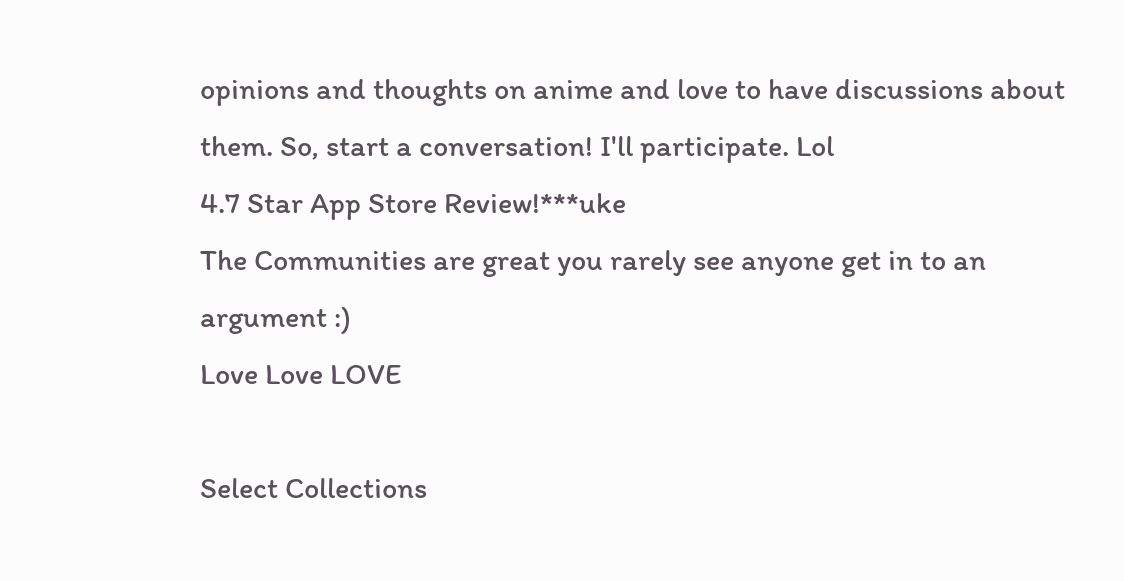opinions and thoughts on anime and love to have discussions about them. So, start a conversation! I'll participate. Lol
4.7 Star App Store Review!***uke
The Communities are great you rarely see anyone get in to an argument :)
Love Love LOVE

Select Collections